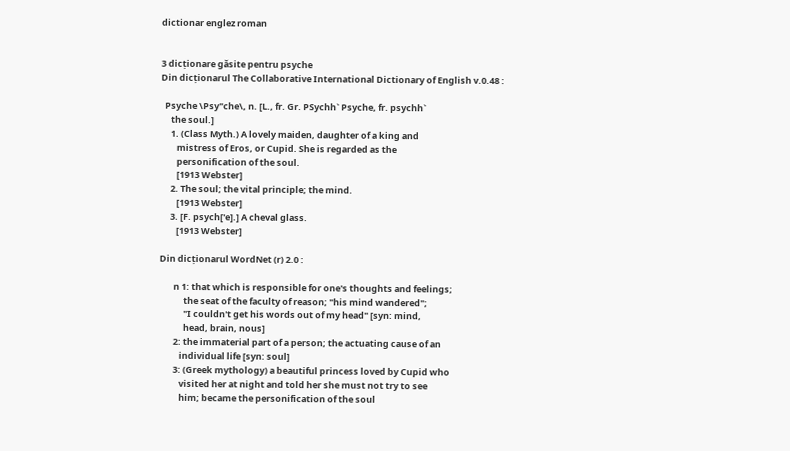dictionar englez roman


3 dicționare găsite pentru psyche
Din dicționarul The Collaborative International Dictionary of English v.0.48 :

  Psyche \Psy"che\, n. [L., fr. Gr. PSychh` Psyche, fr. psychh`
     the soul.]
     1. (Class Myth.) A lovely maiden, daughter of a king and
        mistress of Eros, or Cupid. She is regarded as the
        personification of the soul.
        [1913 Webster]
     2. The soul; the vital principle; the mind.
        [1913 Webster]
     3. [F. psych['e].] A cheval glass.
        [1913 Webster]

Din dicționarul WordNet (r) 2.0 :

       n 1: that which is responsible for one's thoughts and feelings;
            the seat of the faculty of reason; "his mind wandered";
            "I couldn't get his words out of my head" [syn: mind,
            head, brain, nous]
       2: the immaterial part of a person; the actuating cause of an
          individual life [syn: soul]
       3: (Greek mythology) a beautiful princess loved by Cupid who
          visited her at night and told her she must not try to see
          him; became the personification of the soul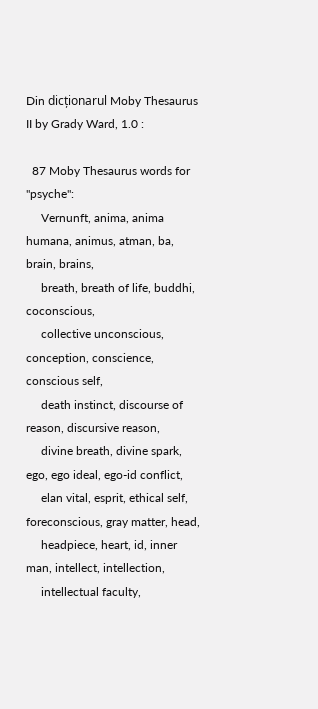Din dicționarul Moby Thesaurus II by Grady Ward, 1.0 :

  87 Moby Thesaurus words for "psyche":
     Vernunft, anima, anima humana, animus, atman, ba, brain, brains,
     breath, breath of life, buddhi, coconscious,
     collective unconscious, conception, conscience, conscious self,
     death instinct, discourse of reason, discursive reason,
     divine breath, divine spark, ego, ego ideal, ego-id conflict,
     elan vital, esprit, ethical self, foreconscious, gray matter, head,
     headpiece, heart, id, inner man, intellect, intellection,
     intellectual faculty,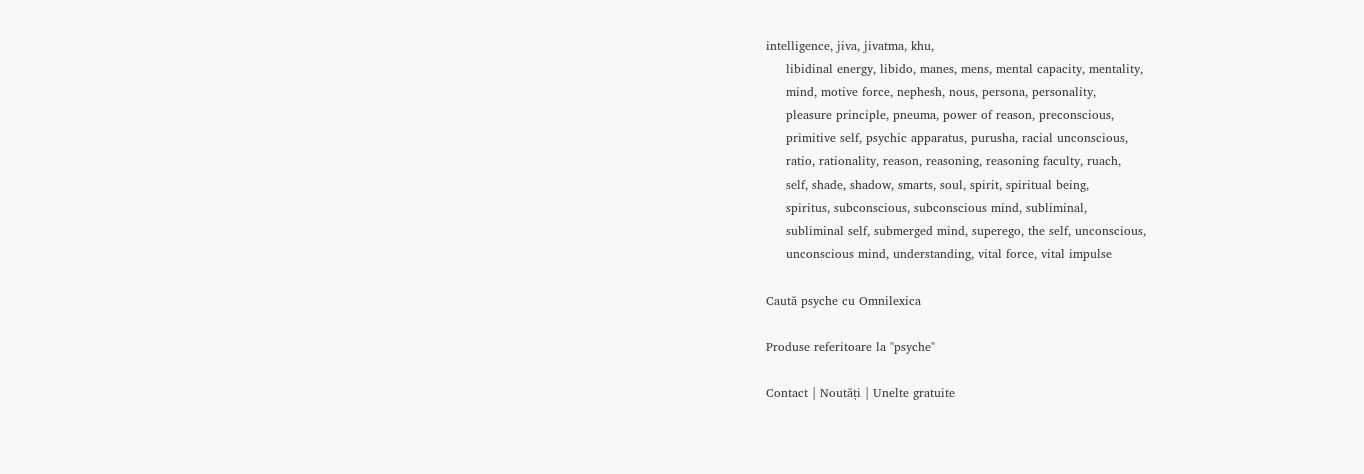intelligence, jiva, jivatma, khu,
     libidinal energy, libido, manes, mens, mental capacity, mentality,
     mind, motive force, nephesh, nous, persona, personality,
     pleasure principle, pneuma, power of reason, preconscious,
     primitive self, psychic apparatus, purusha, racial unconscious,
     ratio, rationality, reason, reasoning, reasoning faculty, ruach,
     self, shade, shadow, smarts, soul, spirit, spiritual being,
     spiritus, subconscious, subconscious mind, subliminal,
     subliminal self, submerged mind, superego, the self, unconscious,
     unconscious mind, understanding, vital force, vital impulse

Caută psyche cu Omnilexica

Produse referitoare la "psyche"

Contact | Noutăți | Unelte gratuite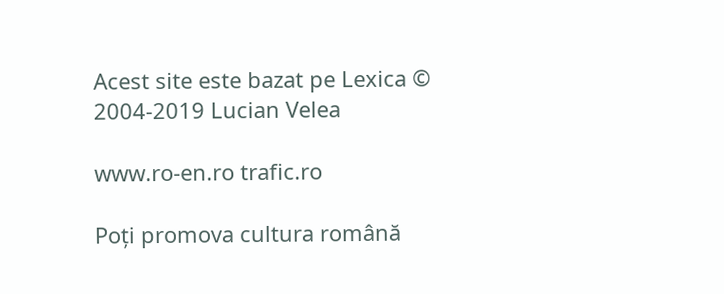Acest site este bazat pe Lexica © 2004-2019 Lucian Velea

www.ro-en.ro trafic.ro

Poți promova cultura română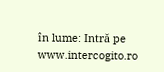în lume: Intră pe www.intercogito.ro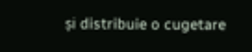și distribuie o cugetare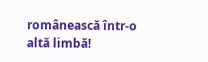românească într-o altă limbă!